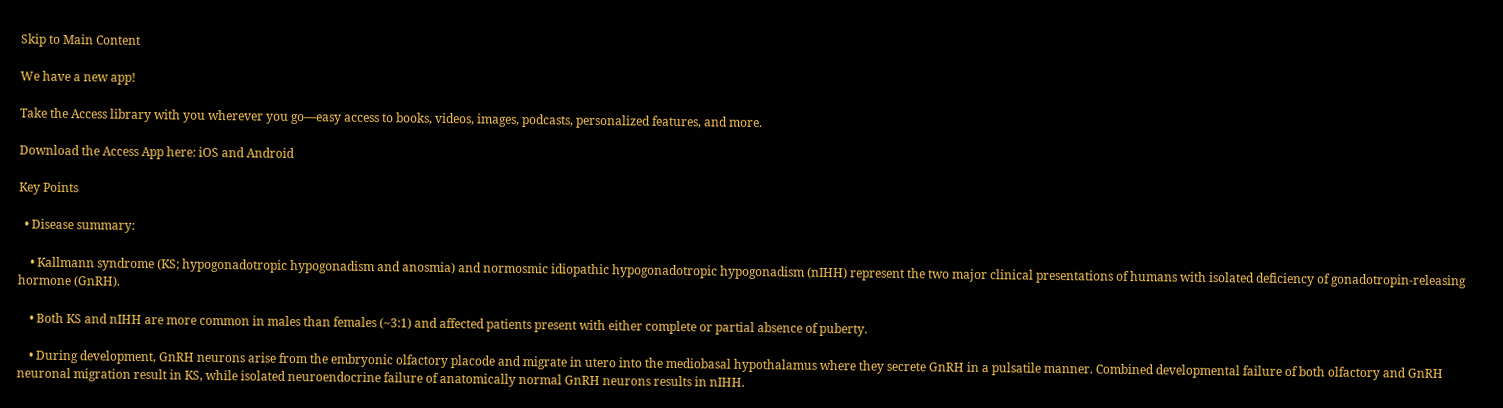Skip to Main Content

We have a new app!

Take the Access library with you wherever you go—easy access to books, videos, images, podcasts, personalized features, and more.

Download the Access App here: iOS and Android

Key Points

  • Disease summary:

    • Kallmann syndrome (KS; hypogonadotropic hypogonadism and anosmia) and normosmic idiopathic hypogonadotropic hypogonadism (nIHH) represent the two major clinical presentations of humans with isolated deficiency of gonadotropin-releasing hormone (GnRH).

    • Both KS and nIHH are more common in males than females (~3:1) and affected patients present with either complete or partial absence of puberty.

    • During development, GnRH neurons arise from the embryonic olfactory placode and migrate in utero into the mediobasal hypothalamus where they secrete GnRH in a pulsatile manner. Combined developmental failure of both olfactory and GnRH neuronal migration result in KS, while isolated neuroendocrine failure of anatomically normal GnRH neurons results in nIHH.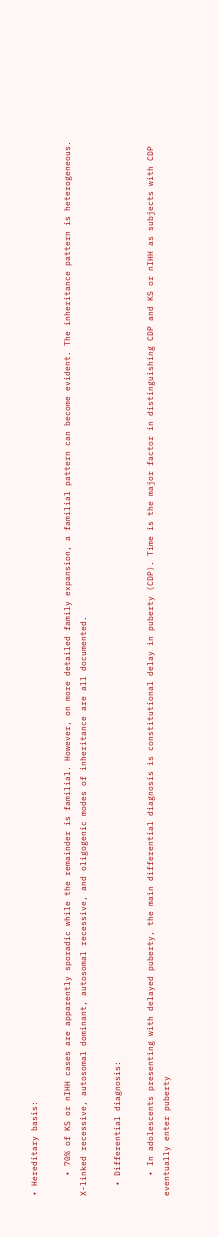• Hereditary basis:

    • 70% of KS or nIHH cases are apparently sporadic while the remainder is familial. However, on more detailed family expansion, a familial pattern can become evident. The inheritance pattern is heterogeneous. X-linked recessive, autosomal dominant, autosomal recessive, and oligogenic modes of inheritance are all documented.

  • Differential diagnosis:

    • In adolescents presenting with delayed puberty, the main differential diagnosis is constitutional delay in puberty (CDP). Time is the major factor in distinguishing CDP and KS or nIHH as subjects with CDP eventually enter puberty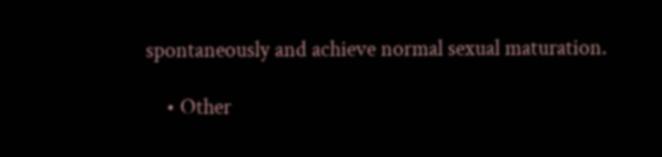spontaneously and achieve normal sexual maturation.

    • Other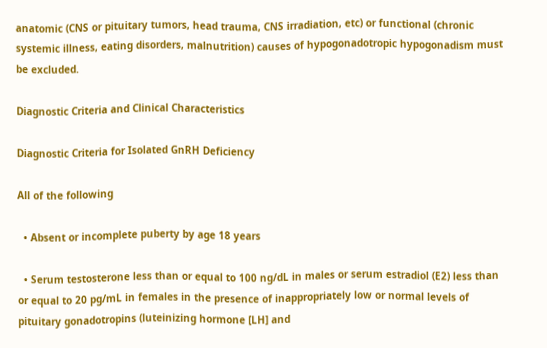anatomic (CNS or pituitary tumors, head trauma, CNS irradiation, etc) or functional (chronic systemic illness, eating disorders, malnutrition) causes of hypogonadotropic hypogonadism must be excluded.

Diagnostic Criteria and Clinical Characteristics

Diagnostic Criteria for Isolated GnRH Deficiency

All of the following

  • Absent or incomplete puberty by age 18 years

  • Serum testosterone less than or equal to 100 ng/dL in males or serum estradiol (E2) less than or equal to 20 pg/mL in females in the presence of inappropriately low or normal levels of pituitary gonadotropins (luteinizing hormone [LH] and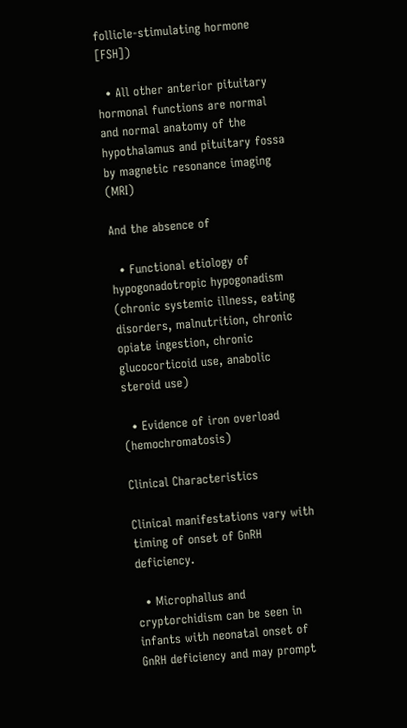follicle-stimulating hormone [FSH])

  • All other anterior pituitary hormonal functions are normal and normal anatomy of the hypothalamus and pituitary fossa by magnetic resonance imaging (MRI)

And the absence of

  • Functional etiology of hypogonadotropic hypogonadism (chronic systemic illness, eating disorders, malnutrition, chronic opiate ingestion, chronic glucocorticoid use, anabolic steroid use)

  • Evidence of iron overload (hemochromatosis)

Clinical Characteristics

Clinical manifestations vary with timing of onset of GnRH deficiency.

  • Microphallus and cryptorchidism can be seen in infants with neonatal onset of GnRH deficiency and may prompt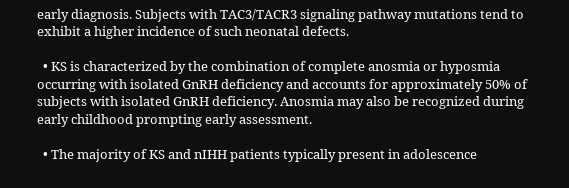early diagnosis. Subjects with TAC3/TACR3 signaling pathway mutations tend to exhibit a higher incidence of such neonatal defects.

  • KS is characterized by the combination of complete anosmia or hyposmia occurring with isolated GnRH deficiency and accounts for approximately 50% of subjects with isolated GnRH deficiency. Anosmia may also be recognized during early childhood prompting early assessment.

  • The majority of KS and nIHH patients typically present in adolescence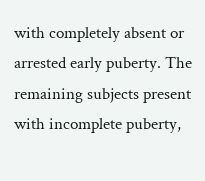with completely absent or arrested early puberty. The remaining subjects present with incomplete puberty,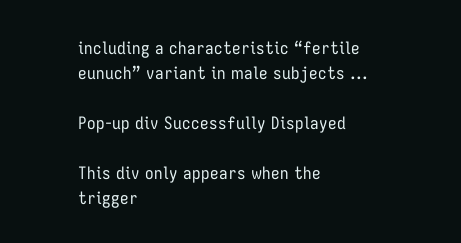including a characteristic “fertile eunuch” variant in male subjects ...

Pop-up div Successfully Displayed

This div only appears when the trigger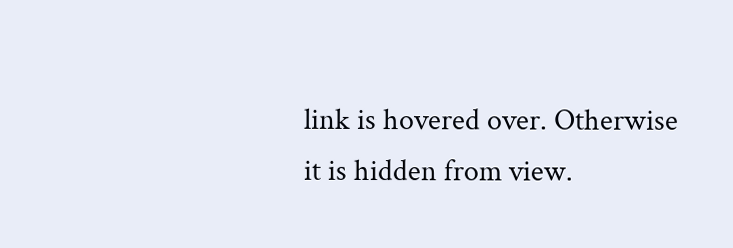link is hovered over. Otherwise it is hidden from view.